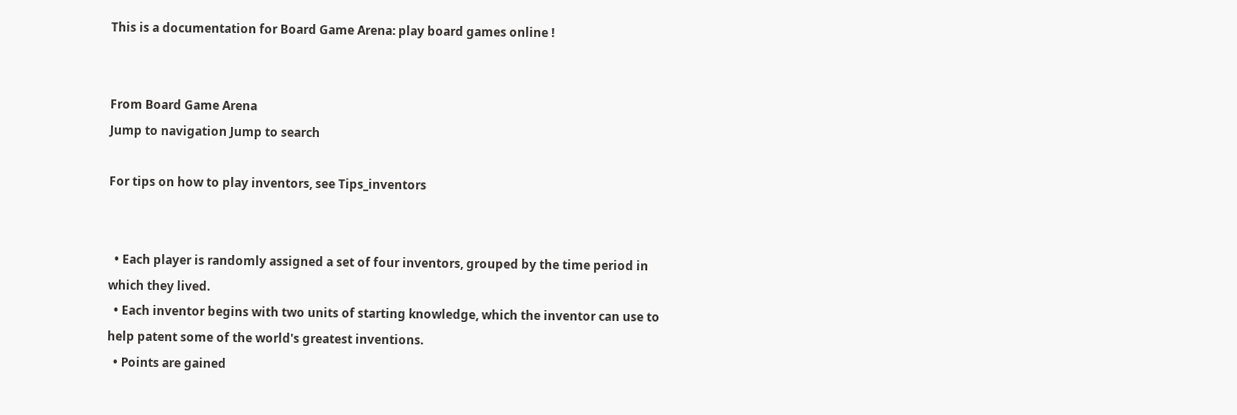This is a documentation for Board Game Arena: play board games online !


From Board Game Arena
Jump to navigation Jump to search

For tips on how to play inventors, see Tips_inventors


  • Each player is randomly assigned a set of four inventors, grouped by the time period in which they lived.
  • Each inventor begins with two units of starting knowledge, which the inventor can use to help patent some of the world's greatest inventions.
  • Points are gained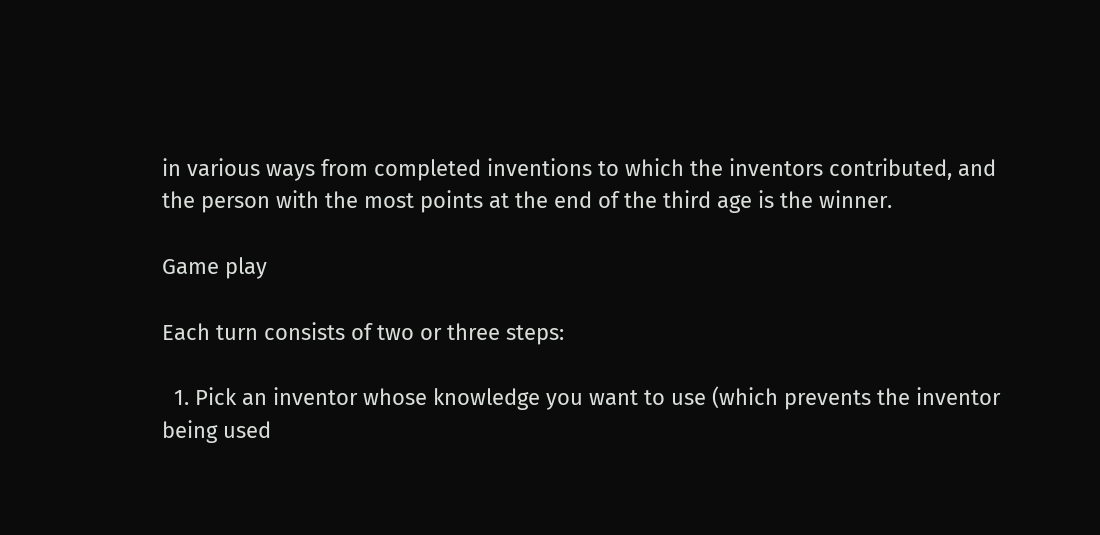in various ways from completed inventions to which the inventors contributed, and the person with the most points at the end of the third age is the winner.

Game play

Each turn consists of two or three steps:

  1. Pick an inventor whose knowledge you want to use (which prevents the inventor being used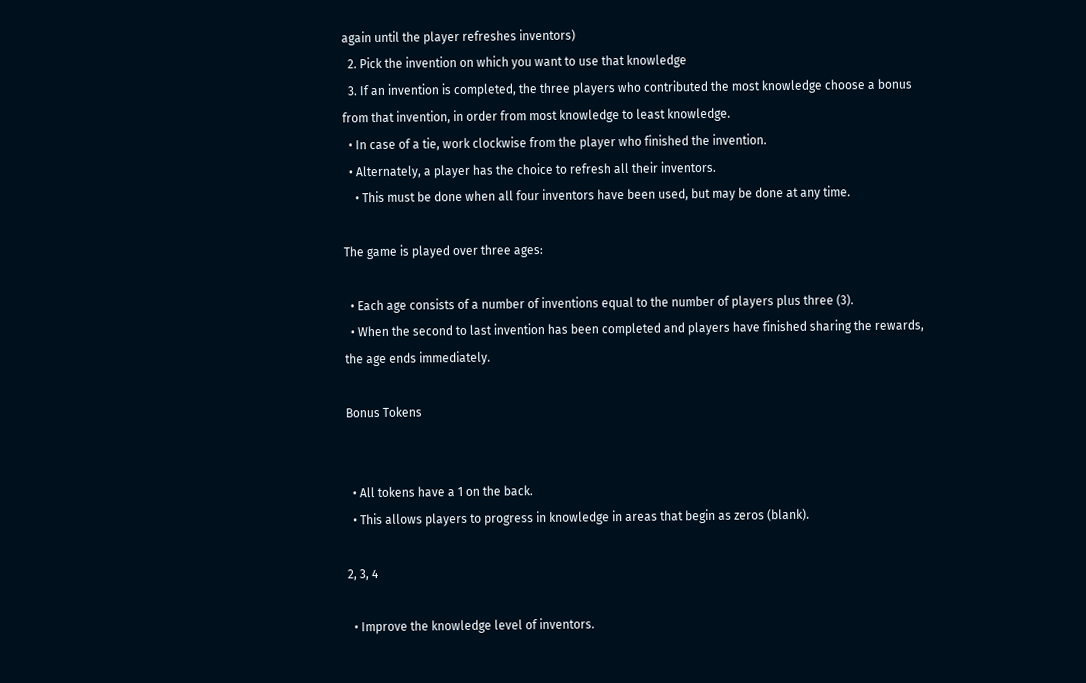again until the player refreshes inventors)
  2. Pick the invention on which you want to use that knowledge
  3. If an invention is completed, the three players who contributed the most knowledge choose a bonus from that invention, in order from most knowledge to least knowledge.
  • In case of a tie, work clockwise from the player who finished the invention.
  • Alternately, a player has the choice to refresh all their inventors.
    • This must be done when all four inventors have been used, but may be done at any time.

The game is played over three ages:

  • Each age consists of a number of inventions equal to the number of players plus three (3).
  • When the second to last invention has been completed and players have finished sharing the rewards, the age ends immediately.

Bonus Tokens


  • All tokens have a 1 on the back.
  • This allows players to progress in knowledge in areas that begin as zeros (blank).

2, 3, 4

  • Improve the knowledge level of inventors.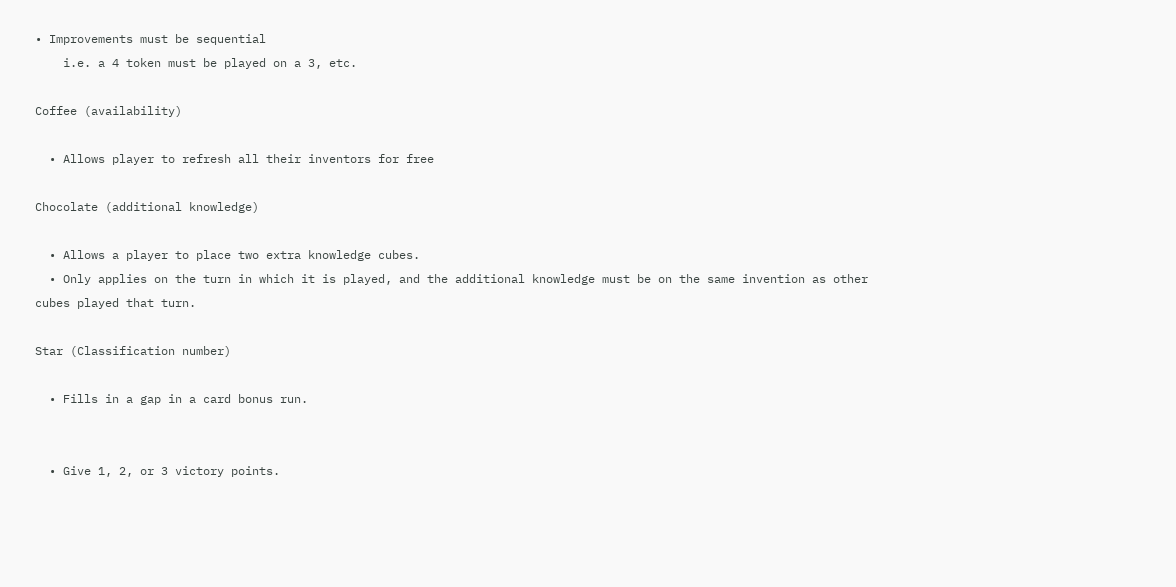• Improvements must be sequential
    i.e. a 4 token must be played on a 3, etc.

Coffee (availability)

  • Allows player to refresh all their inventors for free

Chocolate (additional knowledge)

  • Allows a player to place two extra knowledge cubes.
  • Only applies on the turn in which it is played, and the additional knowledge must be on the same invention as other cubes played that turn.

Star (Classification number)

  • Fills in a gap in a card bonus run.


  • Give 1, 2, or 3 victory points.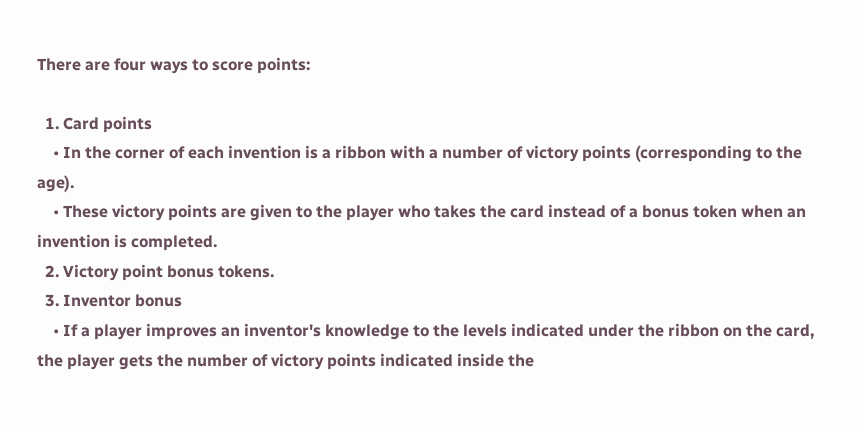There are four ways to score points:

  1. Card points
    • In the corner of each invention is a ribbon with a number of victory points (corresponding to the age).
    • These victory points are given to the player who takes the card instead of a bonus token when an invention is completed.
  2. Victory point bonus tokens.
  3. Inventor bonus
    • If a player improves an inventor's knowledge to the levels indicated under the ribbon on the card, the player gets the number of victory points indicated inside the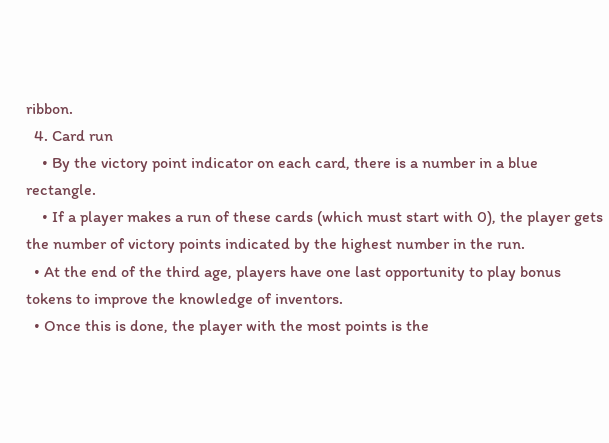ribbon.
  4. Card run
    • By the victory point indicator on each card, there is a number in a blue rectangle.
    • If a player makes a run of these cards (which must start with 0), the player gets the number of victory points indicated by the highest number in the run.
  • At the end of the third age, players have one last opportunity to play bonus tokens to improve the knowledge of inventors.
  • Once this is done, the player with the most points is the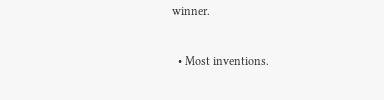winner.


  • Most inventions.